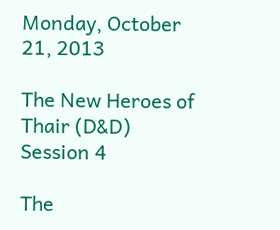Monday, October 21, 2013

The New Heroes of Thair (D&D) Session 4

The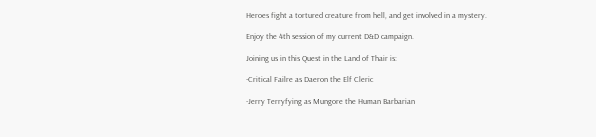Heroes fight a tortured creature from hell, and get involved in a mystery.

Enjoy the 4th session of my current D&D campaign.

Joining us in this Quest in the Land of Thair is:

-Critical Failre as Daeron the Elf Cleric

-Jerry Terryfying as Mungore the Human Barbarian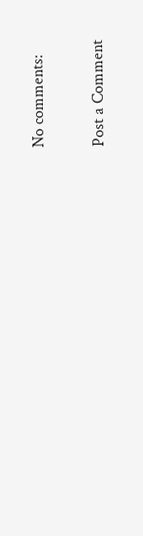No comments:

Post a Comment